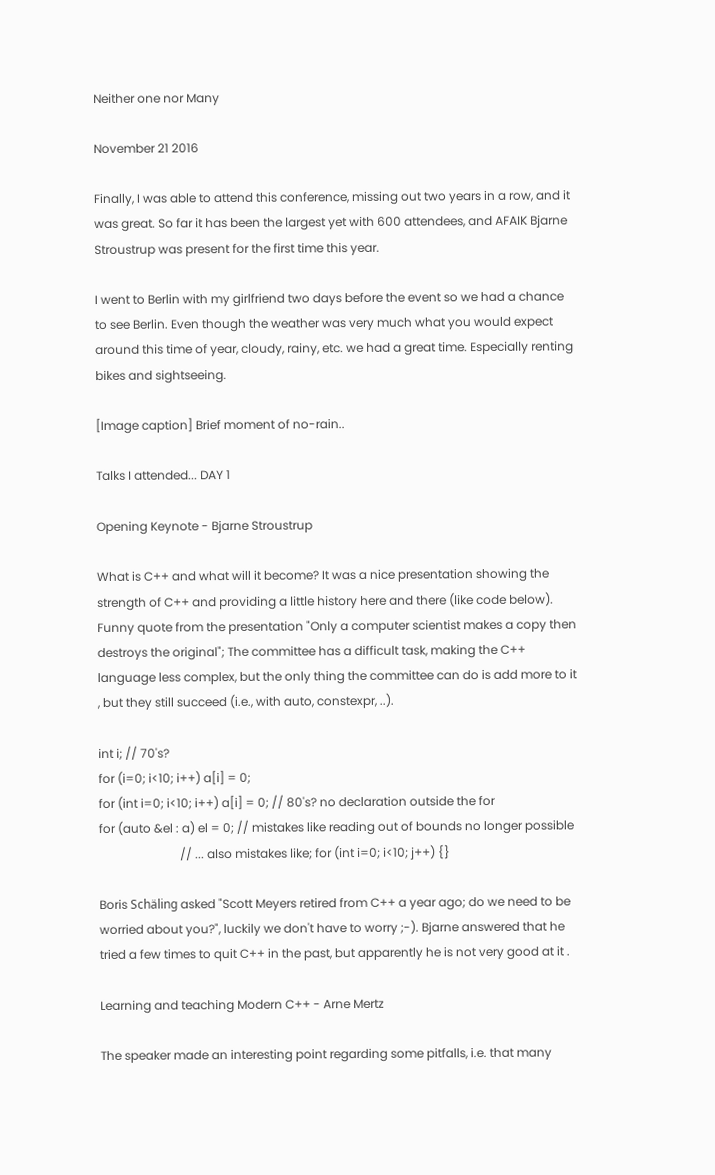Neither one nor Many

November 21 2016

Finally, I was able to attend this conference, missing out two years in a row, and it was great. So far it has been the largest yet with 600 attendees, and AFAIK Bjarne Stroustrup was present for the first time this year.

I went to Berlin with my girlfriend two days before the event so we had a chance to see Berlin. Even though the weather was very much what you would expect around this time of year, cloudy, rainy, etc. we had a great time. Especially renting bikes and sightseeing.

[Image caption] Brief moment of no-rain..

Talks I attended... DAY 1

Opening Keynote - Bjarne Stroustrup

What is C++ and what will it become? It was a nice presentation showing the strength of C++ and providing a little history here and there (like code below). Funny quote from the presentation "Only a computer scientist makes a copy then destroys the original"; The committee has a difficult task, making the C++ language less complex, but the only thing the committee can do is add more to it , but they still succeed (i.e., with auto, constexpr, ..).

int i; // 70's?
for (i=0; i<10; i++) a[i] = 0;
for (int i=0; i<10; i++) a[i] = 0; // 80's? no declaration outside the for
for (auto &el : a) el = 0; // mistakes like reading out of bounds no longer possible
                           // ... also mistakes like; for (int i=0; i<10; j++) {}

Boris Schäling asked "Scott Meyers retired from C++ a year ago; do we need to be worried about you?", luckily we don't have to worry ;-). Bjarne answered that he tried a few times to quit C++ in the past, but apparently he is not very good at it .

Learning and teaching Modern C++ - Arne Mertz

The speaker made an interesting point regarding some pitfalls, i.e. that many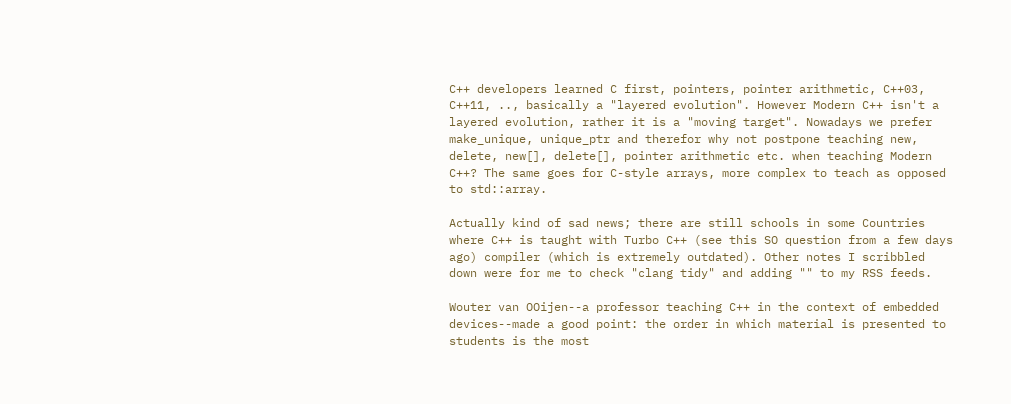C++ developers learned C first, pointers, pointer arithmetic, C++03, C++11, .., basically a "layered evolution". However Modern C++ isn't a layered evolution, rather it is a "moving target". Nowadays we prefer make_unique, unique_ptr and therefor why not postpone teaching new, delete, new[], delete[], pointer arithmetic etc. when teaching Modern C++? The same goes for C-style arrays, more complex to teach as opposed to std::array.

Actually kind of sad news; there are still schools in some Countries where C++ is taught with Turbo C++ (see this SO question from a few days ago) compiler (which is extremely outdated). Other notes I scribbled down were for me to check "clang tidy" and adding "" to my RSS feeds.

Wouter van OOijen--a professor teaching C++ in the context of embedded devices--made a good point: the order in which material is presented to students is the most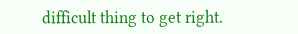difficult thing to get right.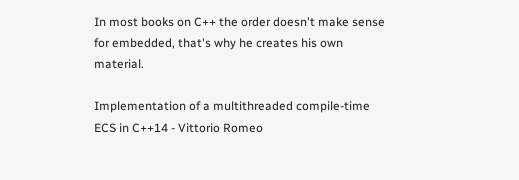In most books on C++ the order doesn't make sense for embedded, that's why he creates his own material.

Implementation of a multithreaded compile-time ECS in C++14 - Vittorio Romeo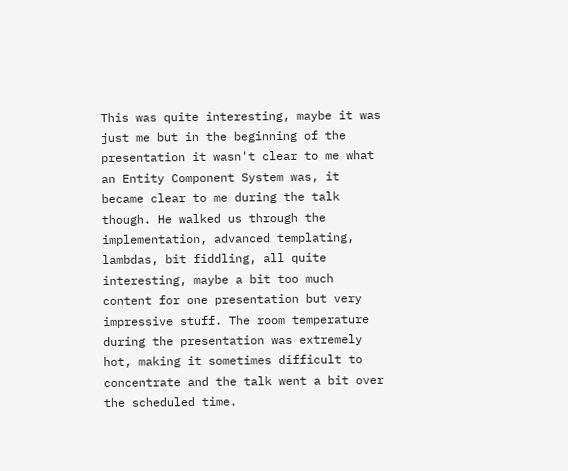This was quite interesting, maybe it was just me but in the beginning of the presentation it wasn't clear to me what an Entity Component System was, it became clear to me during the talk though. He walked us through the implementation, advanced templating, lambdas, bit fiddling, all quite interesting, maybe a bit too much content for one presentation but very impressive stuff. The room temperature during the presentation was extremely hot, making it sometimes difficult to concentrate and the talk went a bit over the scheduled time.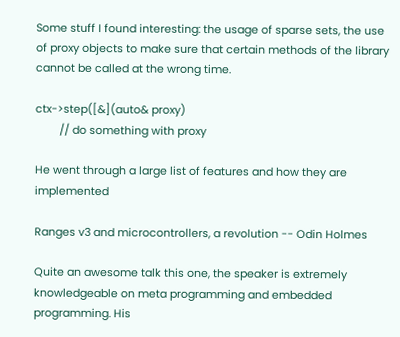Some stuff I found interesting: the usage of sparse sets, the use of proxy objects to make sure that certain methods of the library cannot be called at the wrong time.

ctx->step([&](auto& proxy)
        // do something with proxy

He went through a large list of features and how they are implemented

Ranges v3 and microcontrollers, a revolution -- Odin Holmes

Quite an awesome talk this one, the speaker is extremely knowledgeable on meta programming and embedded programming. His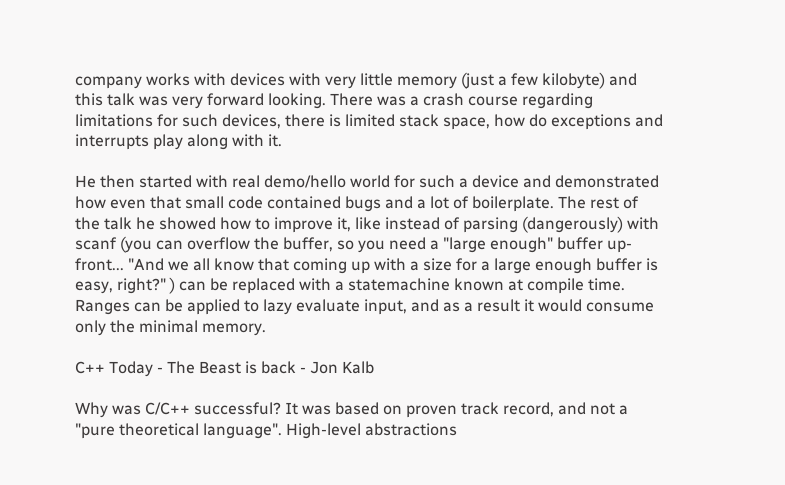company works with devices with very little memory (just a few kilobyte) and this talk was very forward looking. There was a crash course regarding limitations for such devices, there is limited stack space, how do exceptions and interrupts play along with it.

He then started with real demo/hello world for such a device and demonstrated how even that small code contained bugs and a lot of boilerplate. The rest of the talk he showed how to improve it, like instead of parsing (dangerously) with scanf (you can overflow the buffer, so you need a "large enough" buffer up-front... "And we all know that coming up with a size for a large enough buffer is easy, right?" ) can be replaced with a statemachine known at compile time. Ranges can be applied to lazy evaluate input, and as a result it would consume only the minimal memory.

C++ Today - The Beast is back - Jon Kalb

Why was C/C++ successful? It was based on proven track record, and not a "pure theoretical language". High-level abstractions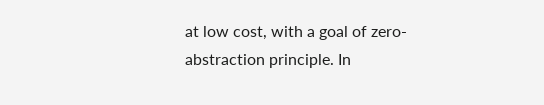at low cost, with a goal of zero-abstraction principle. In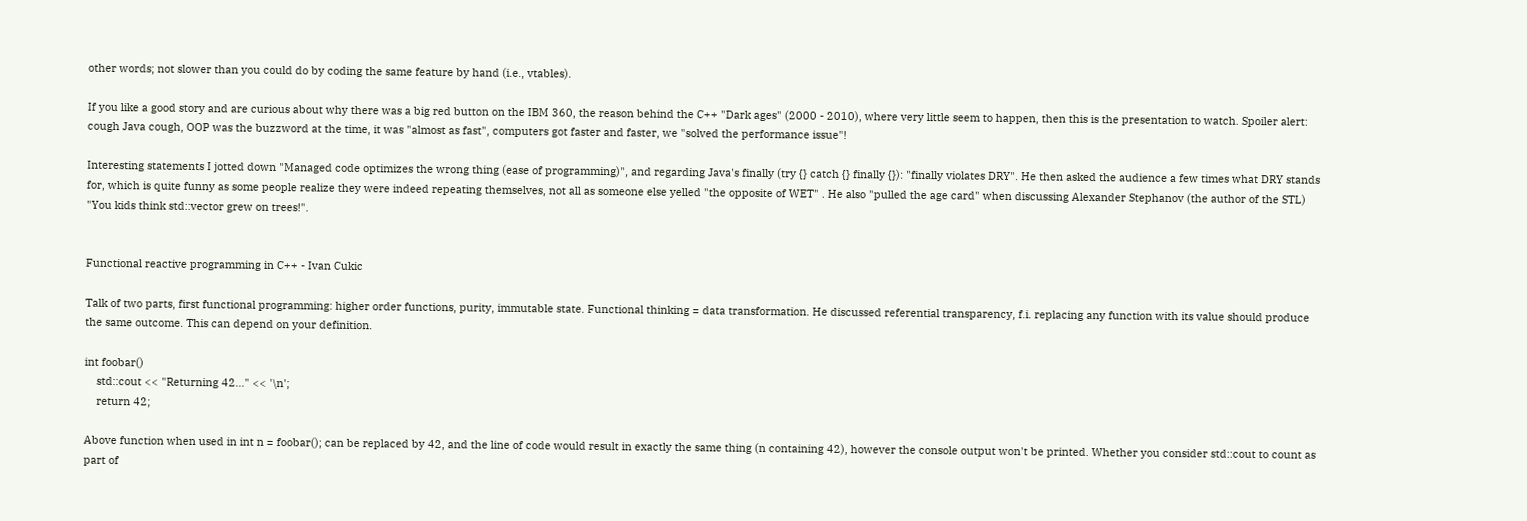other words; not slower than you could do by coding the same feature by hand (i.e., vtables).

If you like a good story and are curious about why there was a big red button on the IBM 360, the reason behind the C++ "Dark ages" (2000 - 2010), where very little seem to happen, then this is the presentation to watch. Spoiler alert: cough Java cough, OOP was the buzzword at the time, it was "almost as fast", computers got faster and faster, we "solved the performance issue"!

Interesting statements I jotted down "Managed code optimizes the wrong thing (ease of programming)", and regarding Java's finally (try {} catch {} finally {}): "finally violates DRY". He then asked the audience a few times what DRY stands for, which is quite funny as some people realize they were indeed repeating themselves, not all as someone else yelled "the opposite of WET" . He also "pulled the age card" when discussing Alexander Stephanov (the author of the STL) "You kids think std::vector grew on trees!".


Functional reactive programming in C++ - Ivan Cukic

Talk of two parts, first functional programming: higher order functions, purity, immutable state. Functional thinking = data transformation. He discussed referential transparency, f.i. replacing any function with its value should produce the same outcome. This can depend on your definition.

int foobar()
    std::cout << "Returning 42..." << '\n';
    return 42;

Above function when used in int n = foobar(); can be replaced by 42, and the line of code would result in exactly the same thing (n containing 42), however the console output won't be printed. Whether you consider std::cout to count as part of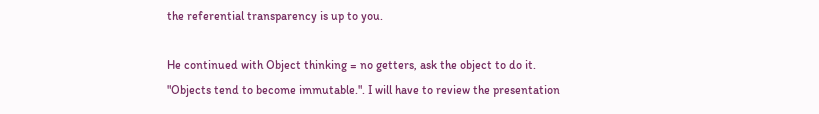the referential transparency is up to you.

He continued with Object thinking = no getters, ask the object to do it. "Objects tend to become immutable.". I will have to review the presentation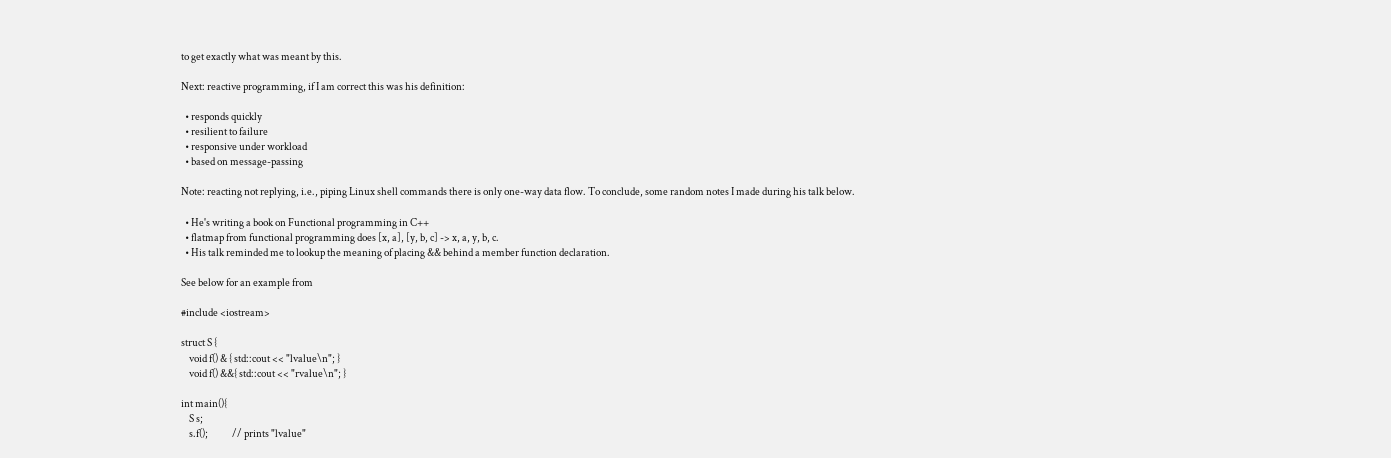to get exactly what was meant by this.

Next: reactive programming, if I am correct this was his definition:

  • responds quickly
  • resilient to failure
  • responsive under workload
  • based on message-passing

Note: reacting not replying, i.e., piping Linux shell commands there is only one-way data flow. To conclude, some random notes I made during his talk below.

  • He's writing a book on Functional programming in C++
  • flatmap from functional programming does [x, a], [y, b, c] -> x, a, y, b, c.
  • His talk reminded me to lookup the meaning of placing && behind a member function declaration.

See below for an example from

#include <iostream>

struct S {
    void f() & { std::cout << "lvalue\n"; }
    void f() &&{ std::cout << "rvalue\n"; }

int main(){
    S s;
    s.f();            // prints "lvalue"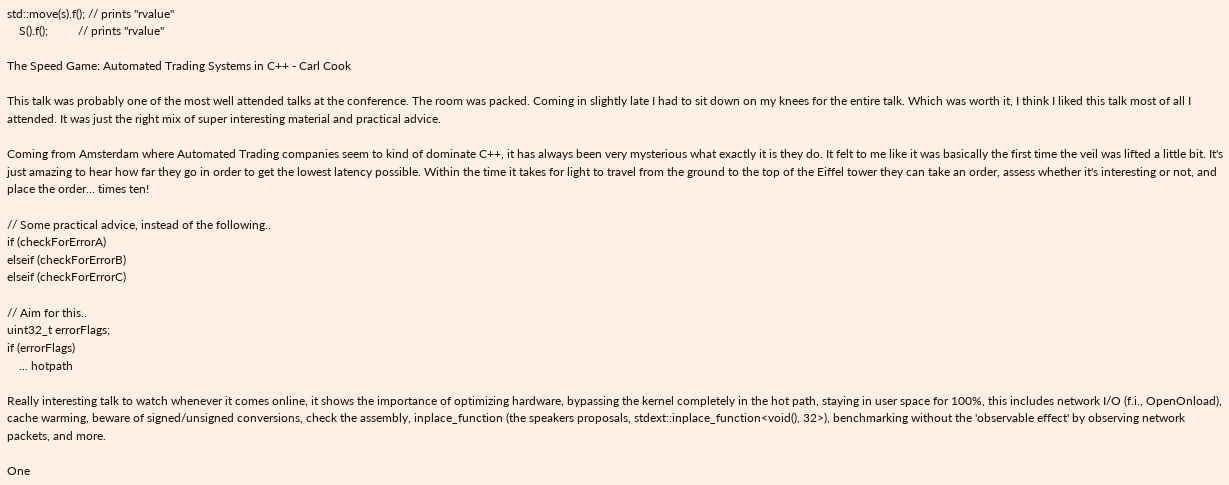std::move(s).f(); // prints "rvalue"
    S().f();          // prints "rvalue"

The Speed Game: Automated Trading Systems in C++ - Carl Cook

This talk was probably one of the most well attended talks at the conference. The room was packed. Coming in slightly late I had to sit down on my knees for the entire talk. Which was worth it, I think I liked this talk most of all I attended. It was just the right mix of super interesting material and practical advice.

Coming from Amsterdam where Automated Trading companies seem to kind of dominate C++, it has always been very mysterious what exactly it is they do. It felt to me like it was basically the first time the veil was lifted a little bit. It's just amazing to hear how far they go in order to get the lowest latency possible. Within the time it takes for light to travel from the ground to the top of the Eiffel tower they can take an order, assess whether it's interesting or not, and place the order... times ten!

// Some practical advice, instead of the following..
if (checkForErrorA)
elseif (checkForErrorB)
elseif (checkForErrorC)

// Aim for this..
uint32_t errorFlags;
if (errorFlags)
    ... hotpath

Really interesting talk to watch whenever it comes online, it shows the importance of optimizing hardware, bypassing the kernel completely in the hot path, staying in user space for 100%, this includes network I/O (f.i., OpenOnload), cache warming, beware of signed/unsigned conversions, check the assembly, inplace_function (the speakers proposals, stdext::inplace_function<void(), 32>), benchmarking without the 'observable effect' by observing network packets, and more.

One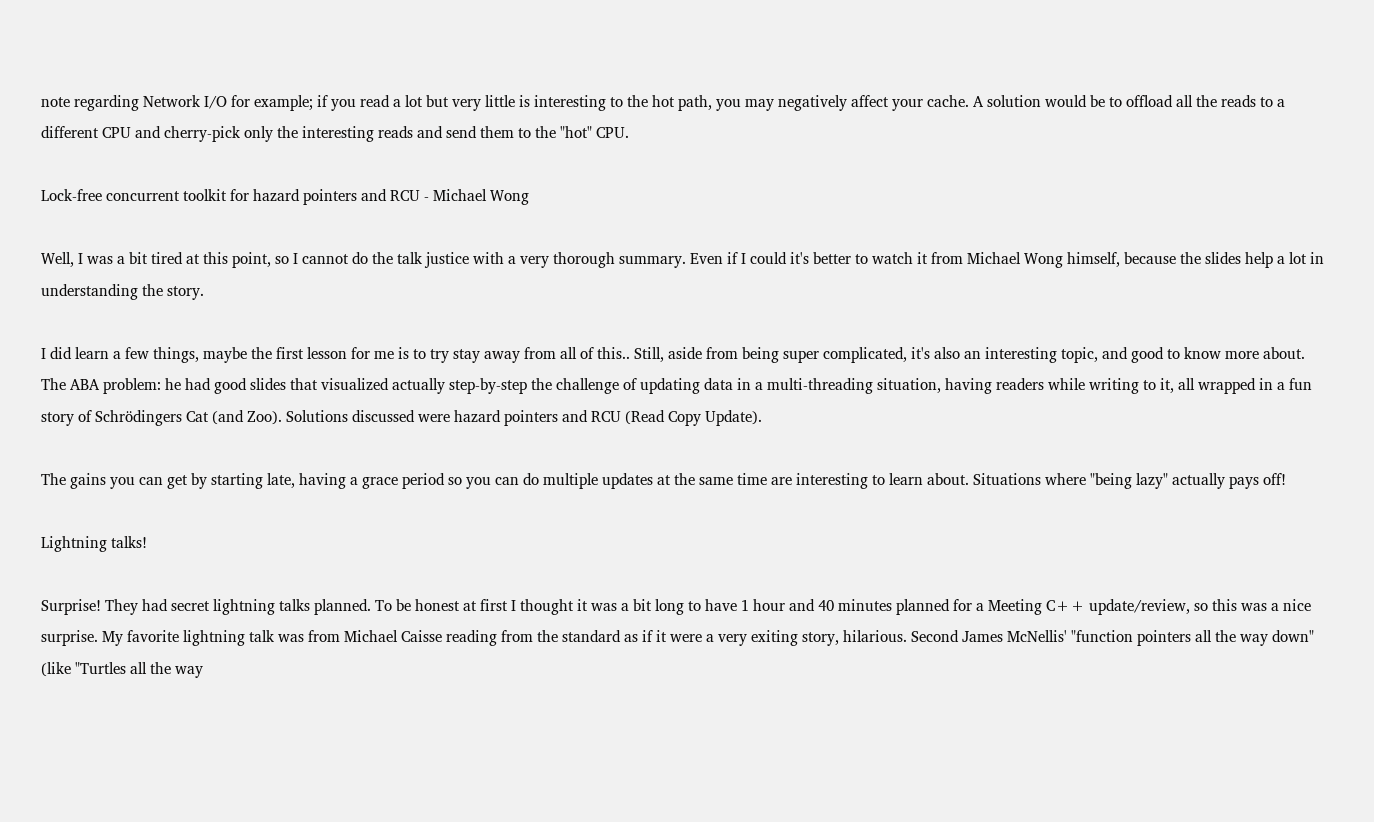note regarding Network I/O for example; if you read a lot but very little is interesting to the hot path, you may negatively affect your cache. A solution would be to offload all the reads to a different CPU and cherry-pick only the interesting reads and send them to the "hot" CPU.

Lock-free concurrent toolkit for hazard pointers and RCU - Michael Wong

Well, I was a bit tired at this point, so I cannot do the talk justice with a very thorough summary. Even if I could it's better to watch it from Michael Wong himself, because the slides help a lot in understanding the story.

I did learn a few things, maybe the first lesson for me is to try stay away from all of this.. Still, aside from being super complicated, it's also an interesting topic, and good to know more about. The ABA problem: he had good slides that visualized actually step-by-step the challenge of updating data in a multi-threading situation, having readers while writing to it, all wrapped in a fun story of Schrödingers Cat (and Zoo). Solutions discussed were hazard pointers and RCU (Read Copy Update).

The gains you can get by starting late, having a grace period so you can do multiple updates at the same time are interesting to learn about. Situations where "being lazy" actually pays off!

Lightning talks!

Surprise! They had secret lightning talks planned. To be honest at first I thought it was a bit long to have 1 hour and 40 minutes planned for a Meeting C++ update/review, so this was a nice surprise. My favorite lightning talk was from Michael Caisse reading from the standard as if it were a very exiting story, hilarious. Second James McNellis' "function pointers all the way down" (like "Turtles all the way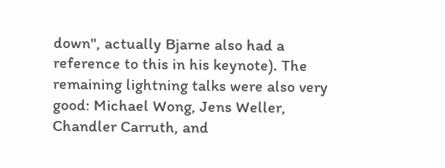down", actually Bjarne also had a reference to this in his keynote). The remaining lightning talks were also very good: Michael Wong, Jens Weller, Chandler Carruth, and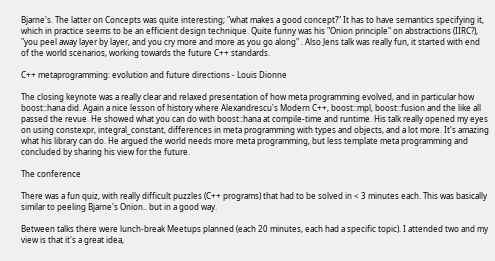Bjarne's. The latter on Concepts was quite interesting; "what makes a good concept?" It has to have semantics specifying it, which in practice seems to be an efficient design technique. Quite funny was his "Onion principle" on abstractions (IIRC?), "you peel away layer by layer, and you cry more and more as you go along" . Also Jens talk was really fun, it started with end of the world scenarios, working towards the future C++ standards.

C++ metaprogramming: evolution and future directions - Louis Dionne

The closing keynote was a really clear and relaxed presentation of how meta programming evolved, and in particular how boost::hana did. Again a nice lesson of history where Alexandrescu's Modern C++, boost::mpl, boost::fusion and the like all passed the revue. He showed what you can do with boost::hana at compile-time and runtime. His talk really opened my eyes on using constexpr, integral_constant, differences in meta programming with types and objects, and a lot more. It's amazing what his library can do. He argued the world needs more meta programming, but less template meta programming and concluded by sharing his view for the future.

The conference

There was a fun quiz, with really difficult puzzles (C++ programs) that had to be solved in < 3 minutes each. This was basically similar to peeling Bjarne's Onion.. but in a good way.

Between talks there were lunch-break Meetups planned (each 20 minutes, each had a specific topic). I attended two and my view is that it's a great idea,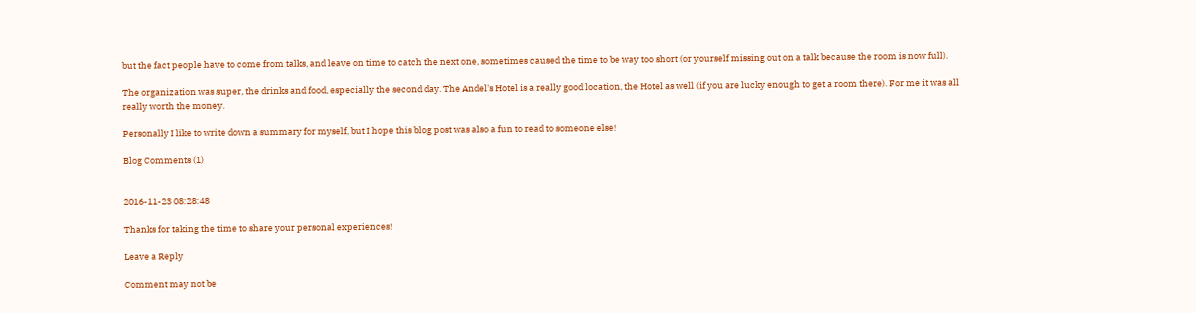but the fact people have to come from talks, and leave on time to catch the next one, sometimes caused the time to be way too short (or yourself missing out on a talk because the room is now full).

The organization was super, the drinks and food, especially the second day. The Andel's Hotel is a really good location, the Hotel as well (if you are lucky enough to get a room there). For me it was all really worth the money.

Personally I like to write down a summary for myself, but I hope this blog post was also a fun to read to someone else!

Blog Comments (1)


2016-11-23 08:28:48

Thanks for taking the time to share your personal experiences!

Leave a Reply

Comment may not be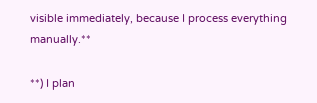visible immediately, because I process everything manually.**

**) I plan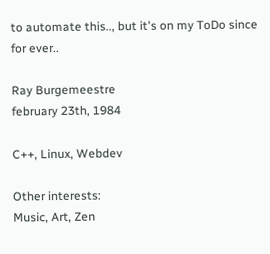to automate this.., but it's on my ToDo since for ever..

Ray Burgemeestre
february 23th, 1984

C++, Linux, Webdev

Other interests:
Music, Art, Zen